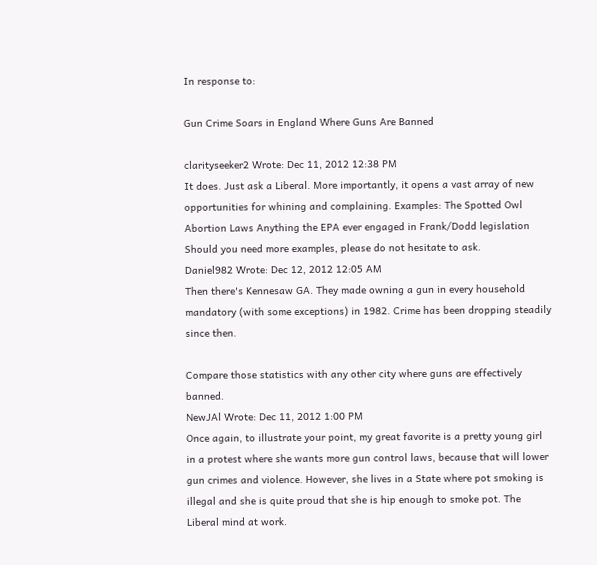In response to:

Gun Crime Soars in England Where Guns Are Banned

clarityseeker2 Wrote: Dec 11, 2012 12:38 PM
It does. Just ask a Liberal. More importantly, it opens a vast array of new opportunities for whining and complaining. Examples: The Spotted Owl Abortion Laws Anything the EPA ever engaged in Frank/Dodd legislation Should you need more examples, please do not hesitate to ask.
Daniel982 Wrote: Dec 12, 2012 12:05 AM
Then there's Kennesaw GA. They made owning a gun in every household mandatory (with some exceptions) in 1982. Crime has been dropping steadily since then.

Compare those statistics with any other city where guns are effectively banned.
NewJAl Wrote: Dec 11, 2012 1:00 PM
Once again, to illustrate your point, my great favorite is a pretty young girl in a protest where she wants more gun control laws, because that will lower gun crimes and violence. However, she lives in a State where pot smoking is illegal and she is quite proud that she is hip enough to smoke pot. The Liberal mind at work.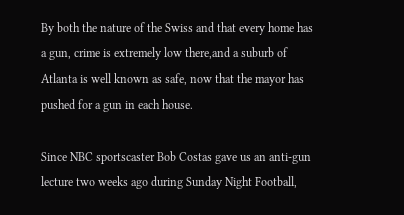By both the nature of the Swiss and that every home has a gun, crime is extremely low there,and a suburb of Atlanta is well known as safe, now that the mayor has pushed for a gun in each house.

Since NBC sportscaster Bob Costas gave us an anti-gun lecture two weeks ago during Sunday Night Football,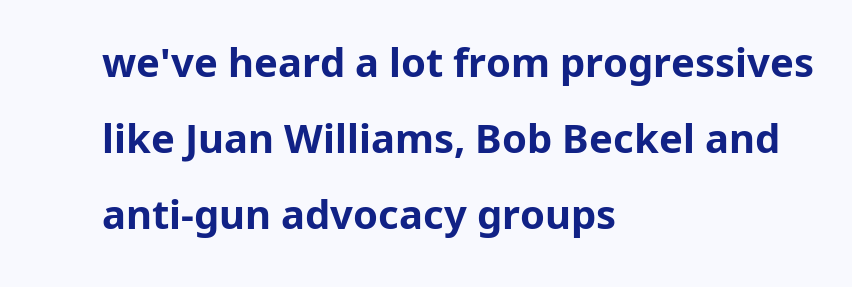we've heard a lot from progressives like Juan Williams, Bob Beckel and anti-gun advocacy groups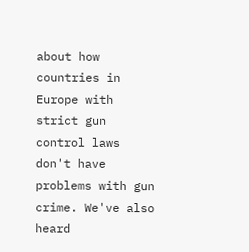about how countries in Europe with strict gun control laws don't have problems with gun crime. We've also heard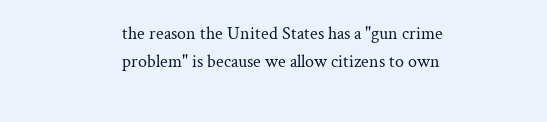the reason the United States has a "gun crime problem" is because we allow citizens to own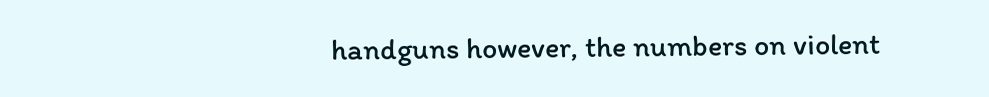handguns however, the numbers on violent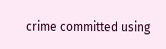crime committed using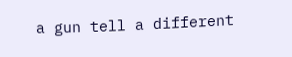a gun tell a different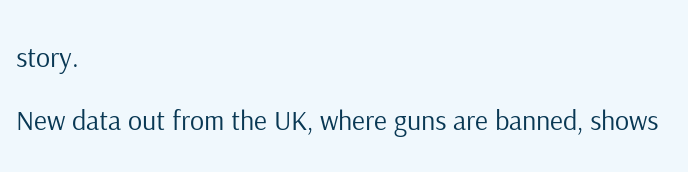story.

New data out from the UK, where guns are banned, shows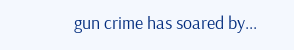gun crime has soared by...